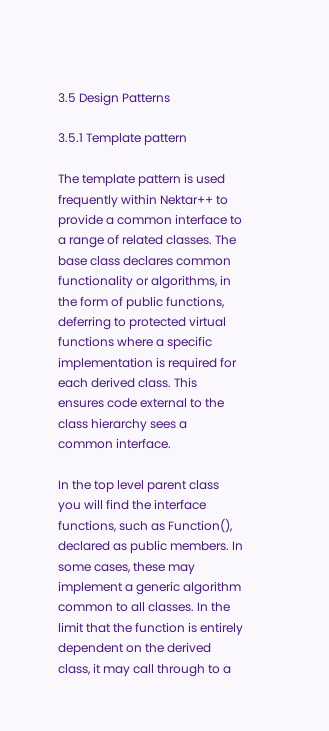3.5 Design Patterns

3.5.1 Template pattern

The template pattern is used frequently within Nektar++ to provide a common interface to a range of related classes. The base class declares common functionality or algorithms, in the form of public functions, deferring to protected virtual functions where a specific implementation is required for each derived class. This ensures code external to the class hierarchy sees a common interface.

In the top level parent class you will find the interface functions, such as Function(), declared as public members. In some cases, these may implement a generic algorithm common to all classes. In the limit that the function is entirely dependent on the derived class, it may call through to a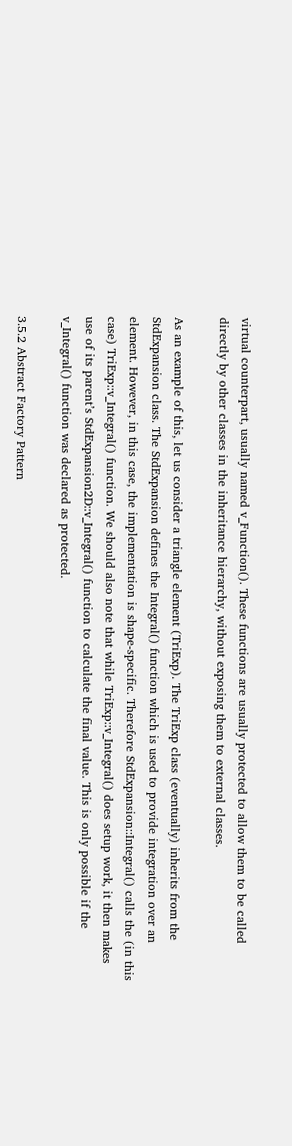virtual counterpart, usually named v_Function(). These functions are usually protected to allow them to be called directly by other classes in the inheritance hierarchy, without exposing them to external classes.

As an example of this, let us consider a triangle element (TriExp). The TriExp class (eventually) inherits from the StdExpansion class. The StdExpansion defines the Integral() function which is used to provide integration over an element. However, in this case, the implementation is shape-specific. Therefore StdExpansion::Integral() calls the (in this case) TriExp::v_Integral() function. We should also note that while TriExp::v_Integral() does setup work, it then makes use of its parent’s StdExpansion2D::v_Integral() function to calculate the final value. This is only possible if the v_Integral() function was declared as protected.

3.5.2 Abstract Factory Pattern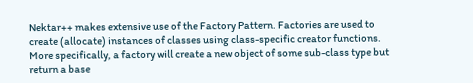Nektar++ makes extensive use of the Factory Pattern. Factories are used to create (allocate) instances of classes using class-specific creator functions. More specifically, a factory will create a new object of some sub-class type but return a base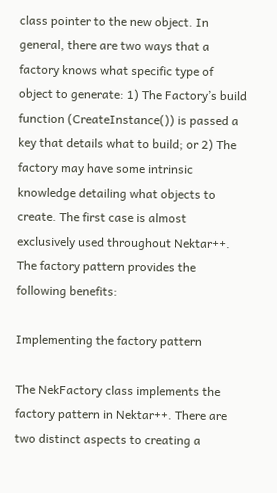class pointer to the new object. In general, there are two ways that a factory knows what specific type of object to generate: 1) The Factory’s build function (CreateInstance()) is passed a key that details what to build; or 2) The factory may have some intrinsic knowledge detailing what objects to create. The first case is almost exclusively used throughout Nektar++. The factory pattern provides the following benefits:

Implementing the factory pattern

The NekFactory class implements the factory pattern in Nektar++. There are two distinct aspects to creating a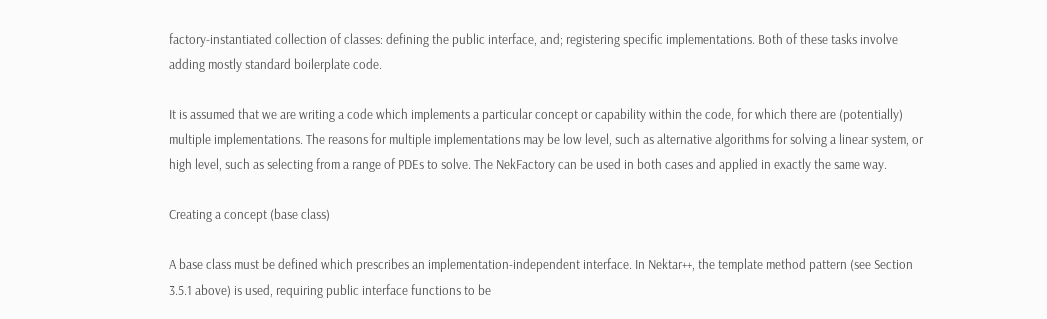factory-instantiated collection of classes: defining the public interface, and; registering specific implementations. Both of these tasks involve adding mostly standard boilerplate code.

It is assumed that we are writing a code which implements a particular concept or capability within the code, for which there are (potentially) multiple implementations. The reasons for multiple implementations may be low level, such as alternative algorithms for solving a linear system, or high level, such as selecting from a range of PDEs to solve. The NekFactory can be used in both cases and applied in exactly the same way.

Creating a concept (base class)

A base class must be defined which prescribes an implementation-independent interface. In Nektar++, the template method pattern (see Section 3.5.1 above) is used, requiring public interface functions to be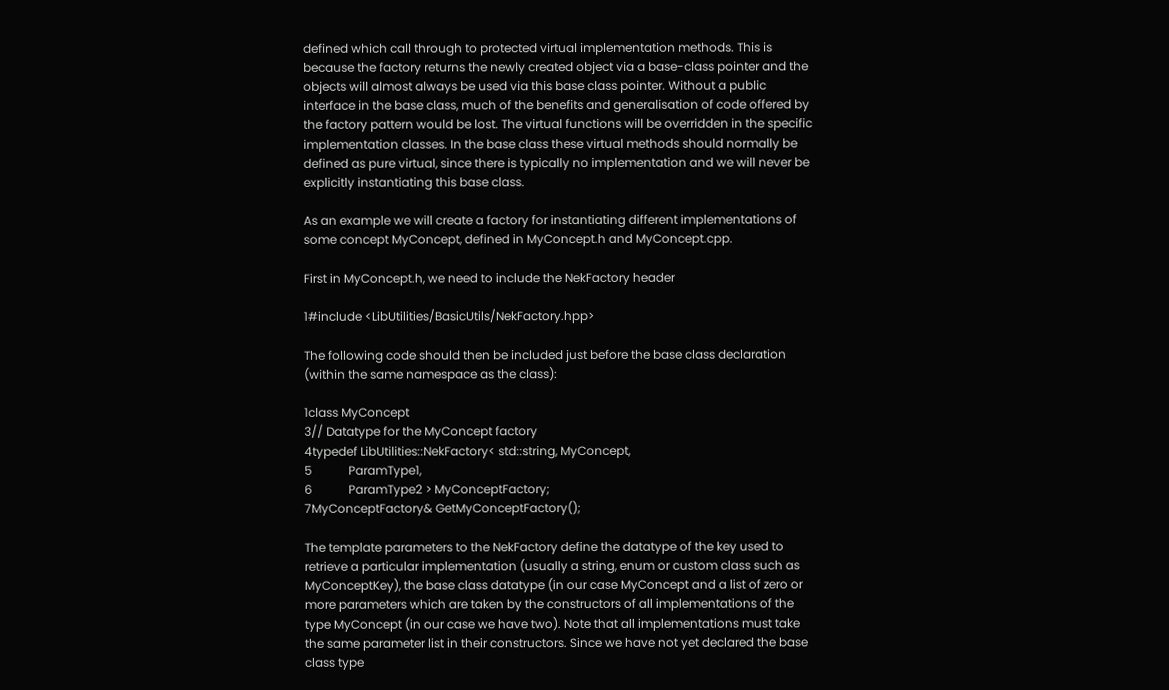defined which call through to protected virtual implementation methods. This is because the factory returns the newly created object via a base-class pointer and the objects will almost always be used via this base class pointer. Without a public interface in the base class, much of the benefits and generalisation of code offered by the factory pattern would be lost. The virtual functions will be overridden in the specific implementation classes. In the base class these virtual methods should normally be defined as pure virtual, since there is typically no implementation and we will never be explicitly instantiating this base class.

As an example we will create a factory for instantiating different implementations of some concept MyConcept, defined in MyConcept.h and MyConcept.cpp.

First in MyConcept.h, we need to include the NekFactory header

1#include <LibUtilities/BasicUtils/NekFactory.hpp>

The following code should then be included just before the base class declaration (within the same namespace as the class):

1class MyConcept
3// Datatype for the MyConcept factory
4typedef LibUtilities::NekFactory< std::string, MyConcept,
5            ParamType1,
6            ParamType2 > MyConceptFactory;
7MyConceptFactory& GetMyConceptFactory();

The template parameters to the NekFactory define the datatype of the key used to retrieve a particular implementation (usually a string, enum or custom class such as MyConceptKey), the base class datatype (in our case MyConcept and a list of zero or more parameters which are taken by the constructors of all implementations of the type MyConcept (in our case we have two). Note that all implementations must take the same parameter list in their constructors. Since we have not yet declared the base class type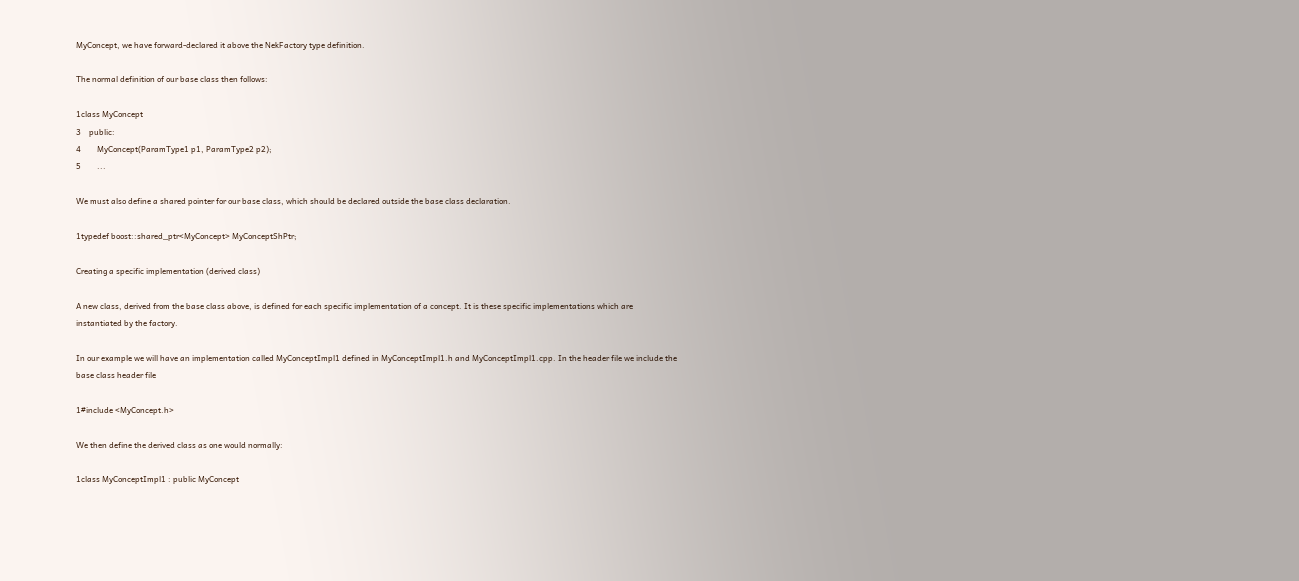MyConcept, we have forward-declared it above the NekFactory type definition.

The normal definition of our base class then follows:

1class MyConcept
3    public:
4        MyConcept(ParamType1 p1, ParamType2 p2);
5        ...

We must also define a shared pointer for our base class, which should be declared outside the base class declaration.

1typedef boost::shared_ptr<MyConcept> MyConceptShPtr;

Creating a specific implementation (derived class)

A new class, derived from the base class above, is defined for each specific implementation of a concept. It is these specific implementations which are instantiated by the factory.

In our example we will have an implementation called MyConceptImpl1 defined in MyConceptImpl1.h and MyConceptImpl1.cpp. In the header file we include the base class header file

1#include <MyConcept.h>

We then define the derived class as one would normally:

1class MyConceptImpl1 : public MyConcept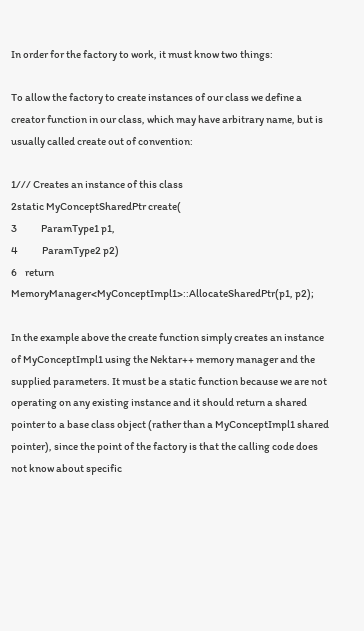In order for the factory to work, it must know two things:

To allow the factory to create instances of our class we define a creator function in our class, which may have arbitrary name, but is usually called create out of convention:

1/// Creates an instance of this class
2static MyConceptSharedPtr create(
3            ParamType1 p1,
4            ParamType2 p2)
6    return MemoryManager<MyConceptImpl1>::AllocateSharedPtr(p1, p2);

In the example above the create function simply creates an instance of MyConceptImpl1 using the Nektar++ memory manager and the supplied parameters. It must be a static function because we are not operating on any existing instance and it should return a shared pointer to a base class object (rather than a MyConceptImpl1 shared pointer), since the point of the factory is that the calling code does not know about specific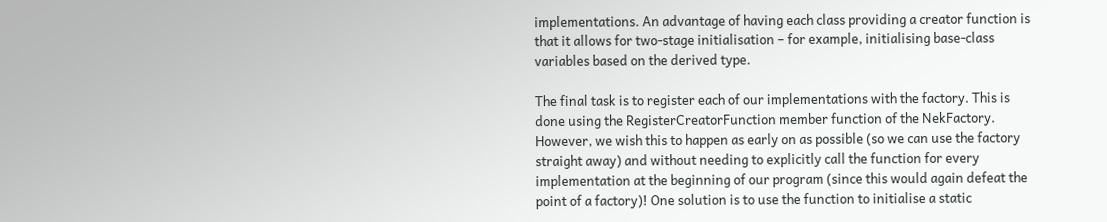implementations. An advantage of having each class providing a creator function is that it allows for two-stage initialisation – for example, initialising base-class variables based on the derived type.

The final task is to register each of our implementations with the factory. This is done using the RegisterCreatorFunction member function of the NekFactory. However, we wish this to happen as early on as possible (so we can use the factory straight away) and without needing to explicitly call the function for every implementation at the beginning of our program (since this would again defeat the point of a factory)! One solution is to use the function to initialise a static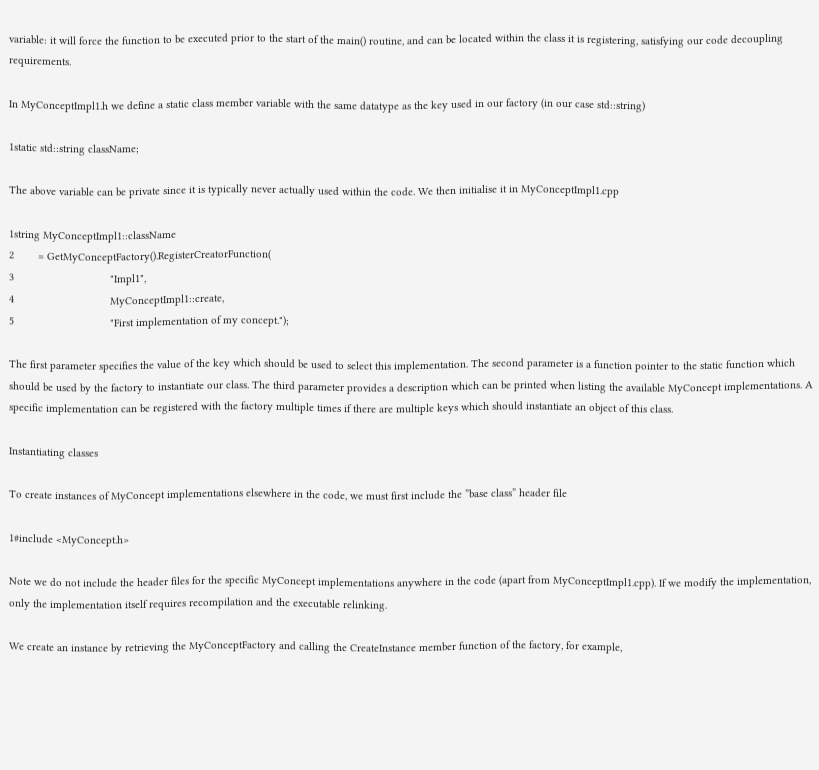variable: it will force the function to be executed prior to the start of the main() routine, and can be located within the class it is registering, satisfying our code decoupling requirements.

In MyConceptImpl1.h we define a static class member variable with the same datatype as the key used in our factory (in our case std::string)

1static std::string className;

The above variable can be private since it is typically never actually used within the code. We then initialise it in MyConceptImpl1.cpp

1string MyConceptImpl1::className
2        = GetMyConceptFactory().RegisterCreatorFunction(
3                                "Impl1",
4                                MyConceptImpl1::create,
5                                "First implementation of my concept.");

The first parameter specifies the value of the key which should be used to select this implementation. The second parameter is a function pointer to the static function which should be used by the factory to instantiate our class. The third parameter provides a description which can be printed when listing the available MyConcept implementations. A specific implementation can be registered with the factory multiple times if there are multiple keys which should instantiate an object of this class.

Instantiating classes

To create instances of MyConcept implementations elsewhere in the code, we must first include the ”base class” header file

1#include <MyConcept.h>

Note we do not include the header files for the specific MyConcept implementations anywhere in the code (apart from MyConceptImpl1.cpp). If we modify the implementation, only the implementation itself requires recompilation and the executable relinking.

We create an instance by retrieving the MyConceptFactory and calling the CreateInstance member function of the factory, for example,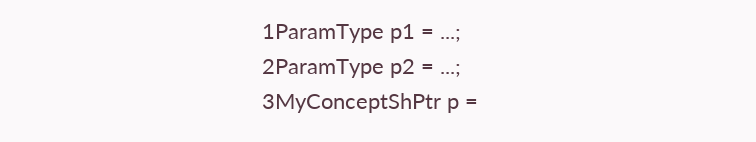1ParamType p1 = ...;
2ParamType p2 = ...;
3MyConceptShPtr p =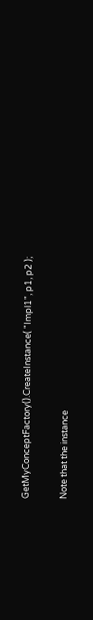GetMyConceptFactory().CreateInstance( "Impl1", p1, p2 );

Note that the instance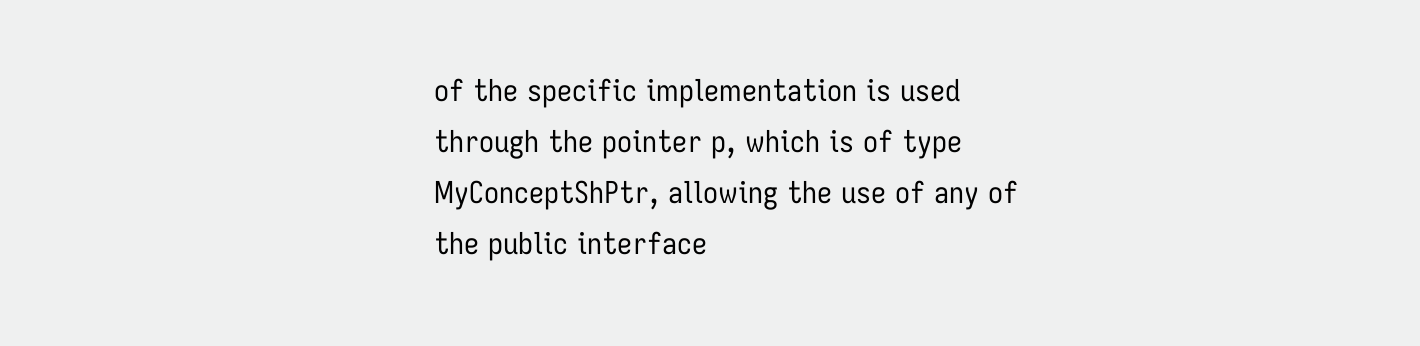of the specific implementation is used through the pointer p, which is of type MyConceptShPtr, allowing the use of any of the public interface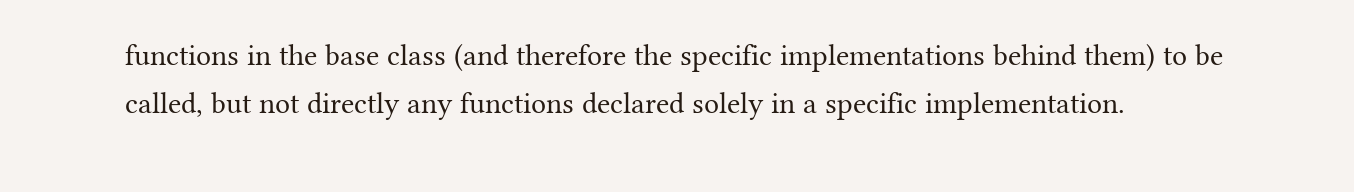functions in the base class (and therefore the specific implementations behind them) to be called, but not directly any functions declared solely in a specific implementation.